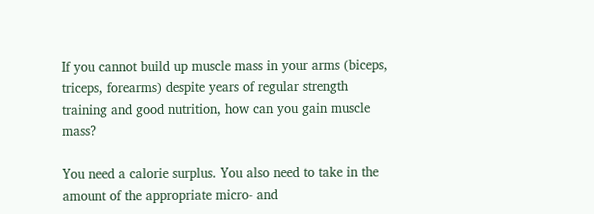If you cannot build up muscle mass in your arms (biceps, triceps, forearms) despite years of regular strength training and good nutrition, how can you gain muscle mass?

You need a calorie surplus. You also need to take in the amount of the appropriate micro- and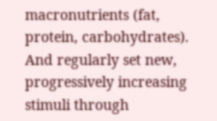macronutrients (fat, protein, carbohydrates). And regularly set new, progressively increasing stimuli through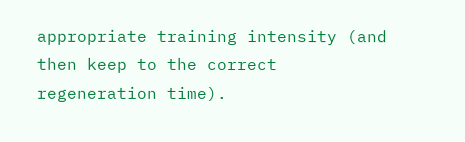appropriate training intensity (and then keep to the correct regeneration time).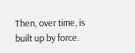Then, over time, is built up by force.